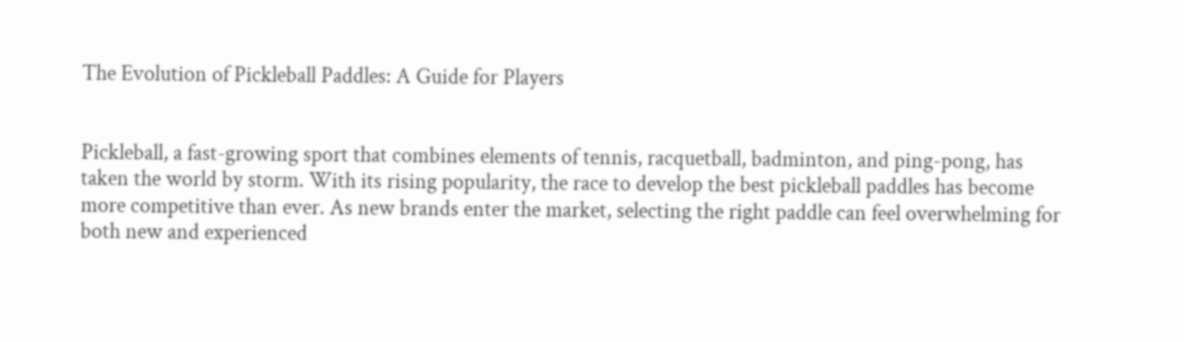The Evolution of Pickleball Paddles: A Guide for Players


Pickleball, a fast-growing sport that combines elements of tennis, racquetball, badminton, and ping-pong, has taken the world by storm. With its rising popularity, the race to develop the best pickleball paddles has become more competitive than ever. As new brands enter the market, selecting the right paddle can feel overwhelming for both new and experienced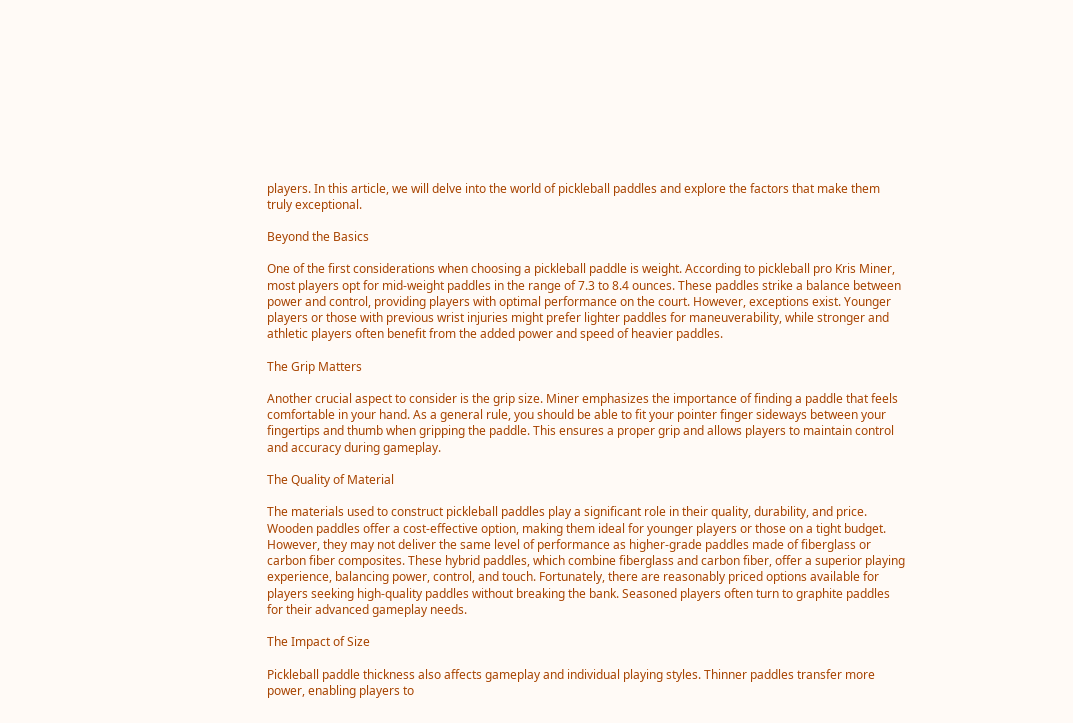players. In this article, we will delve into the world of pickleball paddles and explore the factors that make them truly exceptional.

Beyond the Basics

One of the first considerations when choosing a pickleball paddle is weight. According to pickleball pro Kris Miner, most players opt for mid-weight paddles in the range of 7.3 to 8.4 ounces. These paddles strike a balance between power and control, providing players with optimal performance on the court. However, exceptions exist. Younger players or those with previous wrist injuries might prefer lighter paddles for maneuverability, while stronger and athletic players often benefit from the added power and speed of heavier paddles.

The Grip Matters

Another crucial aspect to consider is the grip size. Miner emphasizes the importance of finding a paddle that feels comfortable in your hand. As a general rule, you should be able to fit your pointer finger sideways between your fingertips and thumb when gripping the paddle. This ensures a proper grip and allows players to maintain control and accuracy during gameplay.

The Quality of Material

The materials used to construct pickleball paddles play a significant role in their quality, durability, and price. Wooden paddles offer a cost-effective option, making them ideal for younger players or those on a tight budget. However, they may not deliver the same level of performance as higher-grade paddles made of fiberglass or carbon fiber composites. These hybrid paddles, which combine fiberglass and carbon fiber, offer a superior playing experience, balancing power, control, and touch. Fortunately, there are reasonably priced options available for players seeking high-quality paddles without breaking the bank. Seasoned players often turn to graphite paddles for their advanced gameplay needs.

The Impact of Size

Pickleball paddle thickness also affects gameplay and individual playing styles. Thinner paddles transfer more power, enabling players to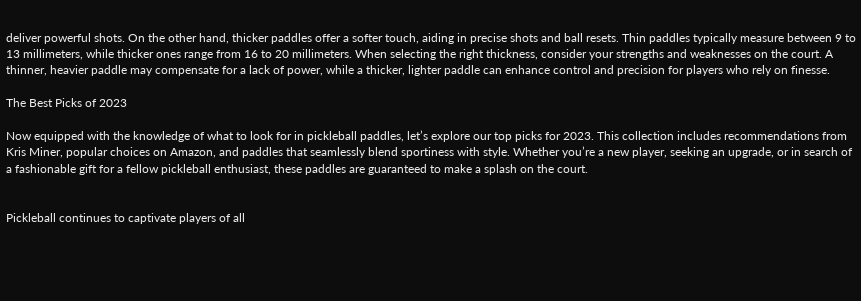deliver powerful shots. On the other hand, thicker paddles offer a softer touch, aiding in precise shots and ball resets. Thin paddles typically measure between 9 to 13 millimeters, while thicker ones range from 16 to 20 millimeters. When selecting the right thickness, consider your strengths and weaknesses on the court. A thinner, heavier paddle may compensate for a lack of power, while a thicker, lighter paddle can enhance control and precision for players who rely on finesse.

The Best Picks of 2023

Now equipped with the knowledge of what to look for in pickleball paddles, let’s explore our top picks for 2023. This collection includes recommendations from Kris Miner, popular choices on Amazon, and paddles that seamlessly blend sportiness with style. Whether you’re a new player, seeking an upgrade, or in search of a fashionable gift for a fellow pickleball enthusiast, these paddles are guaranteed to make a splash on the court.


Pickleball continues to captivate players of all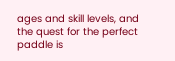ages and skill levels, and the quest for the perfect paddle is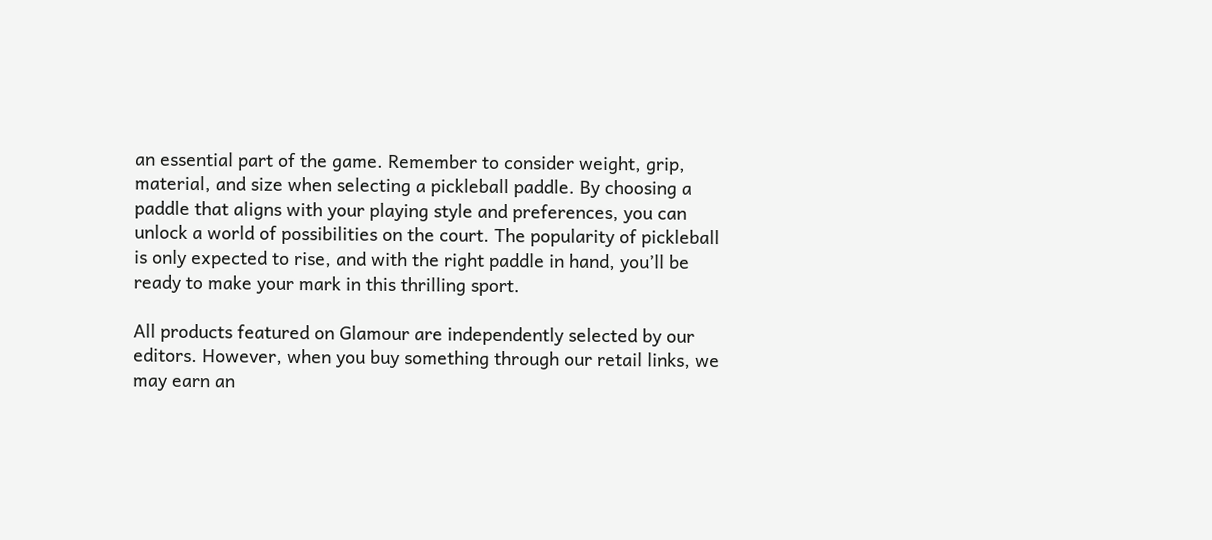an essential part of the game. Remember to consider weight, grip, material, and size when selecting a pickleball paddle. By choosing a paddle that aligns with your playing style and preferences, you can unlock a world of possibilities on the court. The popularity of pickleball is only expected to rise, and with the right paddle in hand, you’ll be ready to make your mark in this thrilling sport.

All products featured on Glamour are independently selected by our editors. However, when you buy something through our retail links, we may earn an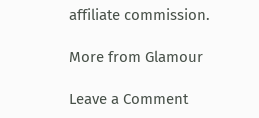affiliate commission.

More from Glamour

Leave a Comment